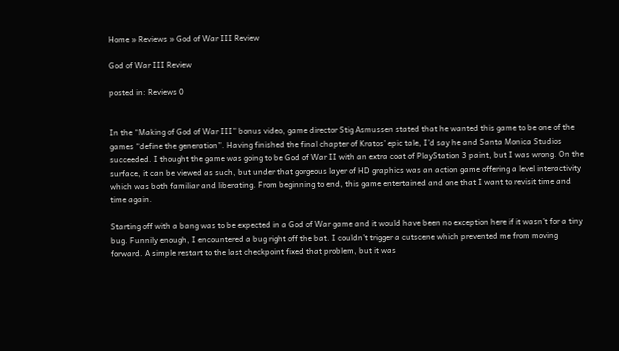Home » Reviews » God of War III Review

God of War III Review

posted in: Reviews 0


In the “Making of God of War III” bonus video, game director Stig Asmussen stated that he wanted this game to be one of the games “define the generation”. Having finished the final chapter of Kratos’ epic tale, I’d say he and Santa Monica Studios succeeded. I thought the game was going to be God of War II with an extra coat of PlayStation 3 paint, but I was wrong. On the surface, it can be viewed as such, but under that gorgeous layer of HD graphics was an action game offering a level interactivity which was both familiar and liberating. From beginning to end, this game entertained and one that I want to revisit time and time again.

Starting off with a bang was to be expected in a God of War game and it would have been no exception here if it wasn’t for a tiny bug. Funnily enough, I encountered a bug right off the bat. I couldn’t trigger a cutscene which prevented me from moving forward. A simple restart to the last checkpoint fixed that problem, but it was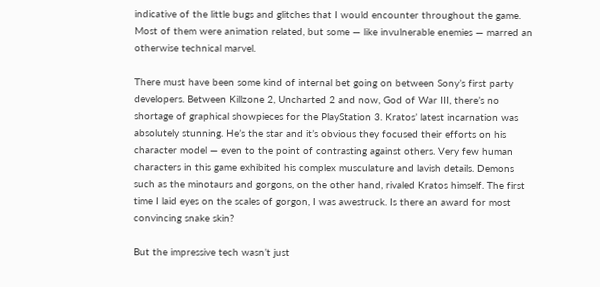indicative of the little bugs and glitches that I would encounter throughout the game. Most of them were animation related, but some — like invulnerable enemies — marred an otherwise technical marvel.

There must have been some kind of internal bet going on between Sony’s first party developers. Between Killzone 2, Uncharted 2 and now, God of War III, there’s no shortage of graphical showpieces for the PlayStation 3. Kratos’ latest incarnation was absolutely stunning. He’s the star and it’s obvious they focused their efforts on his character model — even to the point of contrasting against others. Very few human characters in this game exhibited his complex musculature and lavish details. Demons such as the minotaurs and gorgons, on the other hand, rivaled Kratos himself. The first time I laid eyes on the scales of gorgon, I was awestruck. Is there an award for most convincing snake skin?

But the impressive tech wasn’t just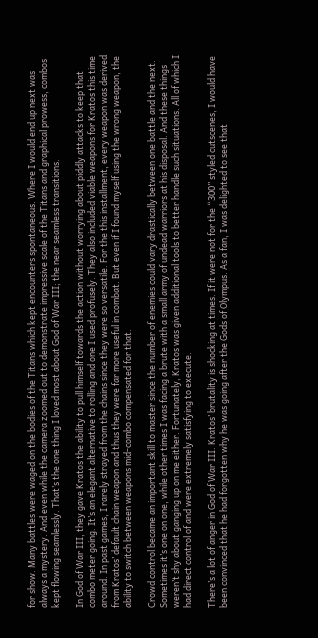for show. Many battles were waged on the bodies of the Titans which kept encounters spontaneous. Where I would end up next was always a mystery. And even while the camera zoomed out to demonstrate impressive scale of the Titans and graphical prowess, combos kept flowing seamlessly. That’s the one thing I loved most about God of War III; the near seamless transitions.

In God of War III, they gave Kratos the ability to pull himself towards the action without worrying about piddly attacks to keep that combo meter going. It’s an elegant alternative to rolling and one I used profusely. They also included viable weapons for Kratos this time around. In past games, I rarely strayed from the chains since they were so versatile. For the this installment, every weapon was derived from Kratos’ default chain weapon and thus they were far more useful in combat. But even if I found myself using the wrong weapon, the ability to switch between weapons mid-combo compensated for that.

Crowd control became an important skill to master since the number of enemies could vary drastically between one battle and the next. Sometimes it’s one on one, while other times I was facing a brute with a small army of undead warriors at his disposal. And these things weren’t shy about ganging up on me either. Fortunately, Kratos was given additional tools to better handle such situations. All of which I had direct control of and were extremely satisfying to execute.

There’s a lot of anger in God of War III. Kratos’ brutality is shocking at times. If it were not for the “300” styled cutscenes, I would have been convinced that he had forgotten why he was going after the Gods of Olympus. As a fan, I was delighted to see that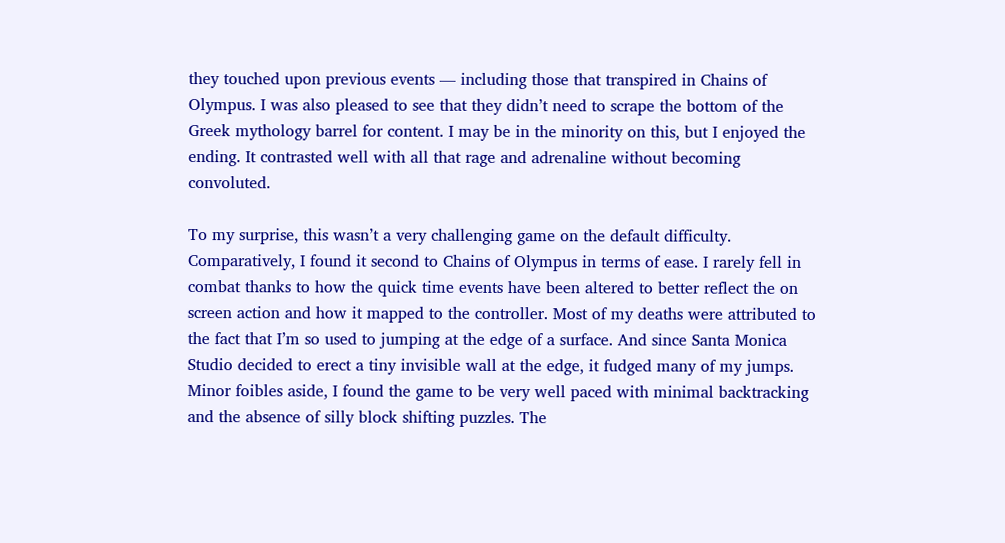they touched upon previous events — including those that transpired in Chains of Olympus. I was also pleased to see that they didn’t need to scrape the bottom of the Greek mythology barrel for content. I may be in the minority on this, but I enjoyed the ending. It contrasted well with all that rage and adrenaline without becoming convoluted.

To my surprise, this wasn’t a very challenging game on the default difficulty. Comparatively, I found it second to Chains of Olympus in terms of ease. I rarely fell in combat thanks to how the quick time events have been altered to better reflect the on screen action and how it mapped to the controller. Most of my deaths were attributed to the fact that I’m so used to jumping at the edge of a surface. And since Santa Monica Studio decided to erect a tiny invisible wall at the edge, it fudged many of my jumps. Minor foibles aside, I found the game to be very well paced with minimal backtracking and the absence of silly block shifting puzzles. The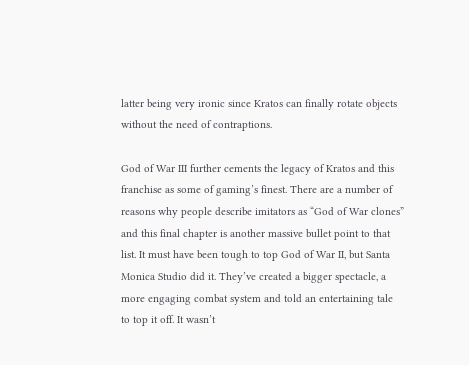latter being very ironic since Kratos can finally rotate objects without the need of contraptions.

God of War III further cements the legacy of Kratos and this franchise as some of gaming’s finest. There are a number of reasons why people describe imitators as “God of War clones” and this final chapter is another massive bullet point to that list. It must have been tough to top God of War II, but Santa Monica Studio did it. They’ve created a bigger spectacle, a more engaging combat system and told an entertaining tale to top it off. It wasn’t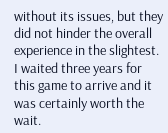without its issues, but they did not hinder the overall experience in the slightest. I waited three years for this game to arrive and it was certainly worth the wait.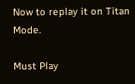Now to replay it on Titan Mode.

Must Play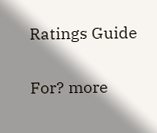Ratings Guide

For? more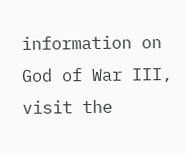information on God of War III, visit the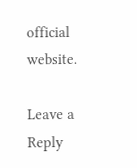official website.

Leave a Reply